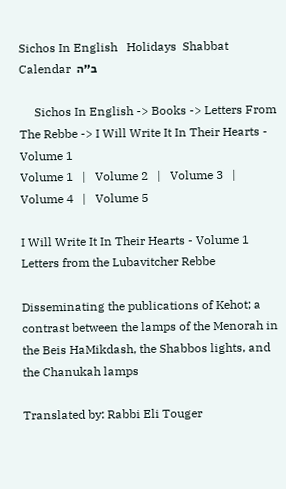Sichos In English   Holidays  Shabbat   Calendar  ב״ה

     Sichos In English -> Books -> Letters From The Rebbe -> I Will Write It In Their Hearts - Volume 1
Volume 1   |   Volume 2   |   Volume 3   |   Volume 4   |   Volume 5

I Will Write It In Their Hearts - Volume 1
Letters from the Lubavitcher Rebbe

Disseminating the publications of Kehot; a contrast between the lamps of the Menorah in the Beis HaMikdash, the Shabbos lights, and the Chanukah lamps

Translated by: Rabbi Eli Touger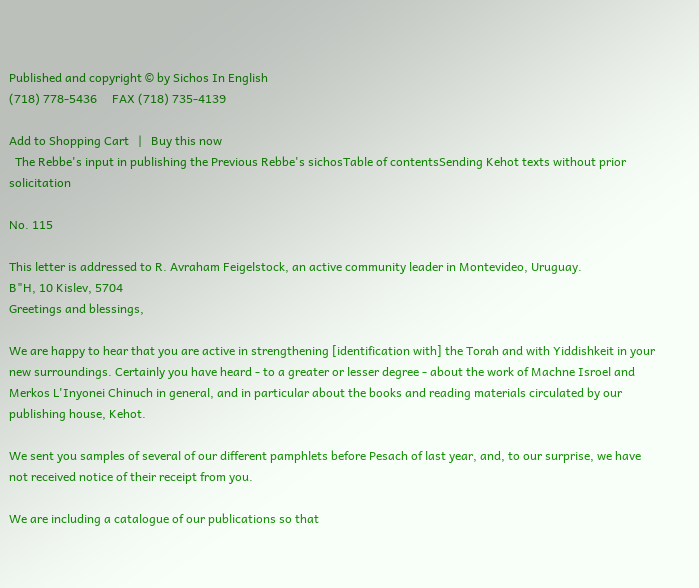Published and copyright © by Sichos In English
(718) 778-5436     FAX (718) 735-4139

Add to Shopping Cart   |   Buy this now
  The Rebbe's input in publishing the Previous Rebbe's sichosTable of contentsSending Kehot texts without prior solicitation

No. 115

This letter is addressed to R. Avraham Feigelstock, an active community leader in Montevideo, Uruguay.
B"H, 10 Kislev, 5704
Greetings and blessings,

We are happy to hear that you are active in strengthening [identification with] the Torah and with Yiddishkeit in your new surroundings. Certainly you have heard - to a greater or lesser degree - about the work of Machne Isroel and Merkos L'Inyonei Chinuch in general, and in particular about the books and reading materials circulated by our publishing house, Kehot.

We sent you samples of several of our different pamphlets before Pesach of last year, and, to our surprise, we have not received notice of their receipt from you.

We are including a catalogue of our publications so that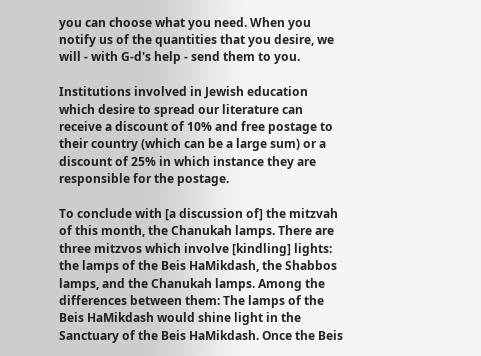you can choose what you need. When you notify us of the quantities that you desire, we will - with G-d's help - send them to you.

Institutions involved in Jewish education which desire to spread our literature can receive a discount of 10% and free postage to their country (which can be a large sum) or a discount of 25% in which instance they are responsible for the postage.

To conclude with [a discussion of] the mitzvah of this month, the Chanukah lamps. There are three mitzvos which involve [kindling] lights: the lamps of the Beis HaMikdash, the Shabbos lamps, and the Chanukah lamps. Among the differences between them: The lamps of the Beis HaMikdash would shine light in the Sanctuary of the Beis HaMikdash. Once the Beis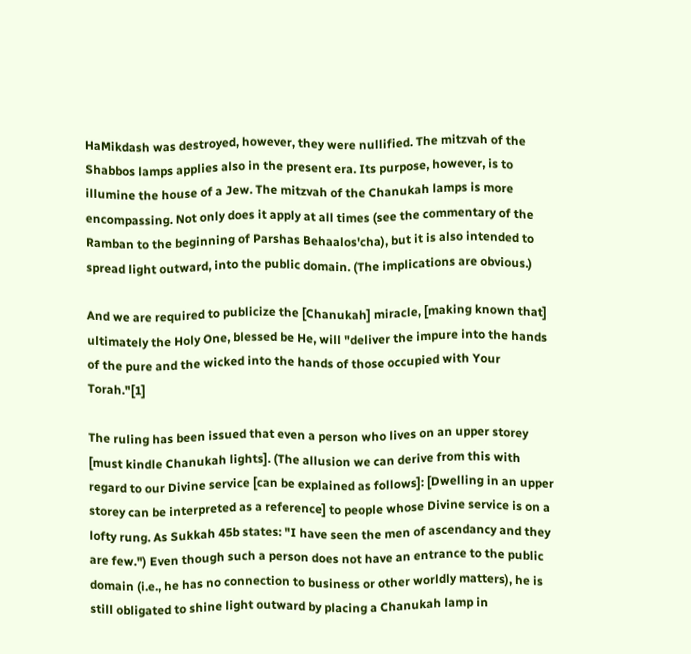HaMikdash was destroyed, however, they were nullified. The mitzvah of the Shabbos lamps applies also in the present era. Its purpose, however, is to illumine the house of a Jew. The mitzvah of the Chanukah lamps is more encompassing. Not only does it apply at all times (see the commentary of the Ramban to the beginning of Parshas Behaalos'cha), but it is also intended to spread light outward, into the public domain. (The implications are obvious.)

And we are required to publicize the [Chanukah] miracle, [making known that] ultimately the Holy One, blessed be He, will "deliver the impure into the hands of the pure and the wicked into the hands of those occupied with Your Torah."[1]

The ruling has been issued that even a person who lives on an upper storey [must kindle Chanukah lights]. (The allusion we can derive from this with regard to our Divine service [can be explained as follows]: [Dwelling in an upper storey can be interpreted as a reference] to people whose Divine service is on a lofty rung. As Sukkah 45b states: "I have seen the men of ascendancy and they are few.") Even though such a person does not have an entrance to the public domain (i.e., he has no connection to business or other worldly matters), he is still obligated to shine light outward by placing a Chanukah lamp in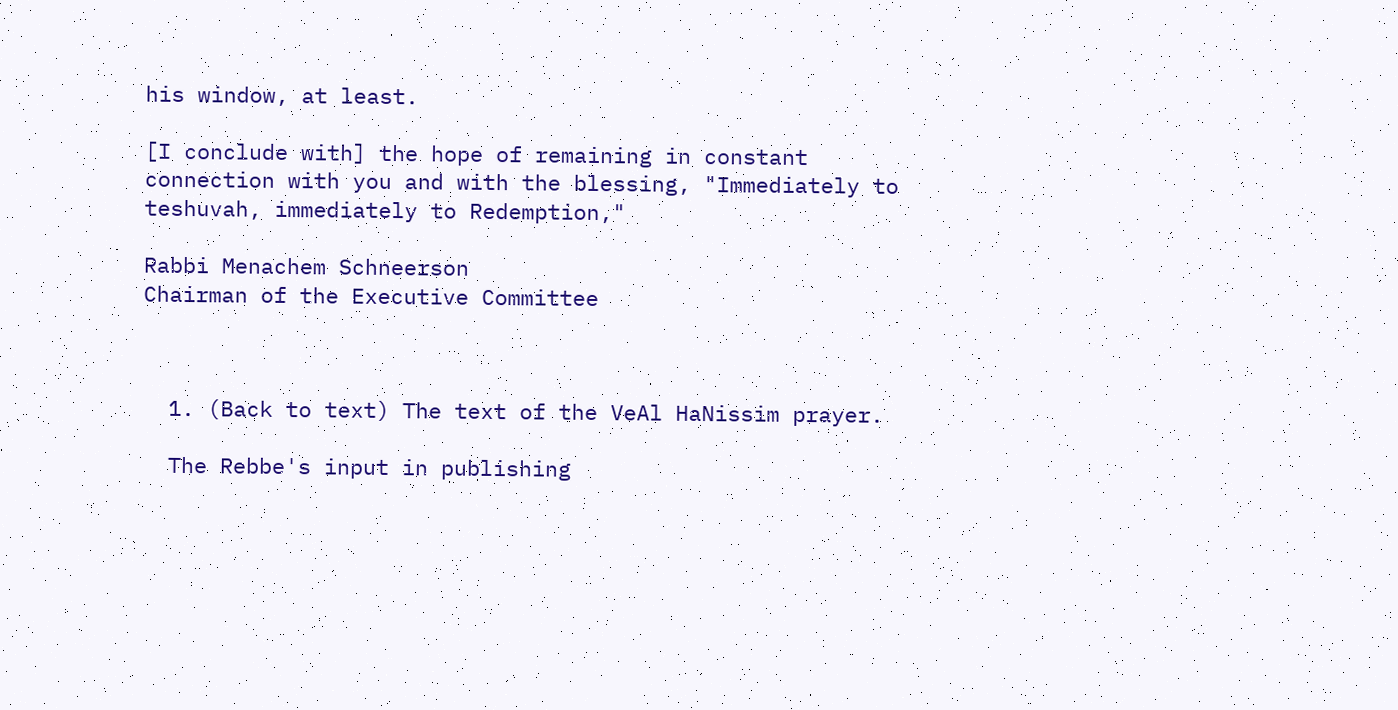his window, at least.

[I conclude with] the hope of remaining in constant connection with you and with the blessing, "Immediately to teshuvah, immediately to Redemption,"

Rabbi Menachem Schneerson
Chairman of the Executive Committee



  1. (Back to text) The text of the VeAl HaNissim prayer.

  The Rebbe's input in publishing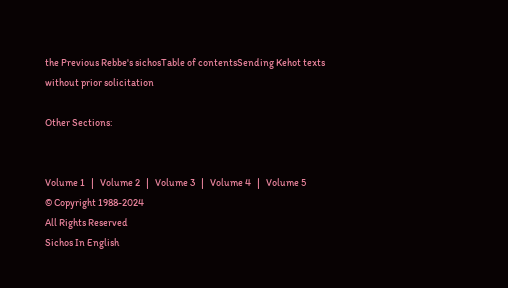the Previous Rebbe's sichosTable of contentsSending Kehot texts without prior solicitation

Other Sections:


Volume 1   |   Volume 2   |   Volume 3   |   Volume 4   |   Volume 5
© Copyright 1988-2024
All Rights Reserved
Sichos In English